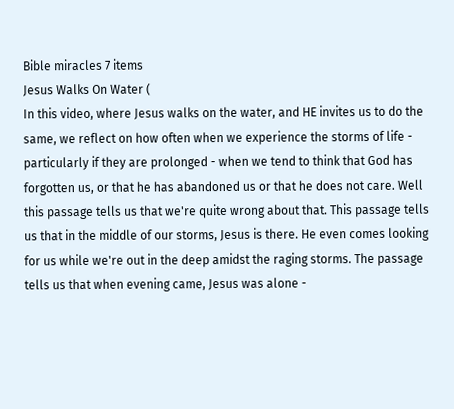Bible miracles 7 items
Jesus Walks On Water (
In this video, where Jesus walks on the water, and HE invites us to do the same, we reflect on how often when we experience the storms of life - particularly if they are prolonged - when we tend to think that God has forgotten us, or that he has abandoned us or that he does not care. Well this passage tells us that we're quite wrong about that. This passage tells us that in the middle of our storms, Jesus is there. He even comes looking for us while we're out in the deep amidst the raging storms. The passage tells us that when evening came, Jesus was alone -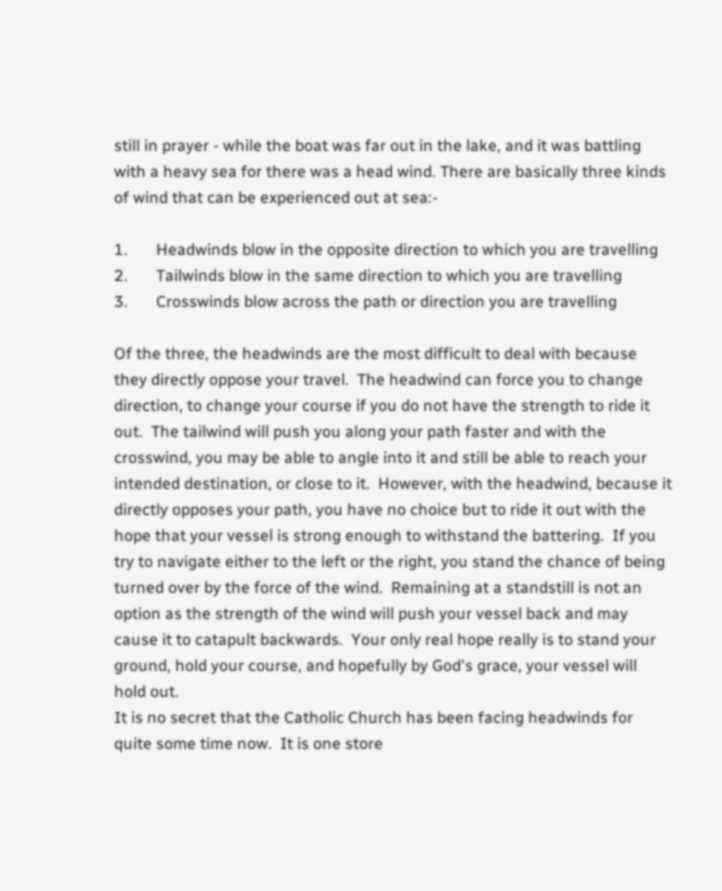still in prayer - while the boat was far out in the lake, and it was battling with a heavy sea for there was a head wind. There are basically three kinds of wind that can be experienced out at sea:-

1.       Headwinds blow in the opposite direction to which you are travelling
2.       Tailwinds blow in the same direction to which you are travelling
3.       Crosswinds blow across the path or direction you are travelling

Of the three, the headwinds are the most difficult to deal with because they directly oppose your travel.  The headwind can force you to change direction, to change your course if you do not have the strength to ride it out.  The tailwind will push you along your path faster and with the crosswind, you may be able to angle into it and still be able to reach your intended destination, or close to it.  However, with the headwind, because it directly opposes your path, you have no choice but to ride it out with the hope that your vessel is strong enough to withstand the battering.  If you try to navigate either to the left or the right, you stand the chance of being turned over by the force of the wind.  Remaining at a standstill is not an option as the strength of the wind will push your vessel back and may cause it to catapult backwards.  Your only real hope really is to stand your ground, hold your course, and hopefully by God's grace, your vessel will hold out.
It is no secret that the Catholic Church has been facing headwinds for quite some time now.  It is one store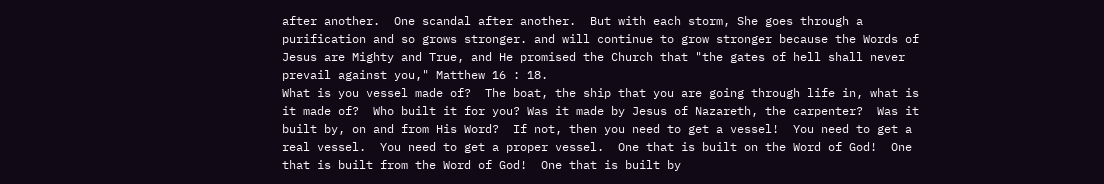after another.  One scandal after another.  But with each storm, She goes through a purification and so grows stronger. and will continue to grow stronger because the Words of Jesus are Mighty and True, and He promised the Church that "the gates of hell shall never prevail against you," Matthew 16 : 18.
What is you vessel made of?  The boat, the ship that you are going through life in, what is it made of?  Who built it for you? Was it made by Jesus of Nazareth, the carpenter?  Was it built by, on and from His Word?  If not, then you need to get a vessel!  You need to get a real vessel.  You need to get a proper vessel.  One that is built on the Word of God!  One that is built from the Word of God!  One that is built by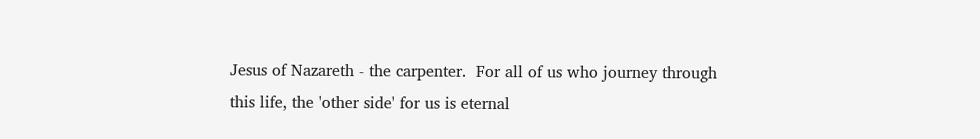Jesus of Nazareth - the carpenter.  For all of us who journey through this life, the 'other side' for us is eternal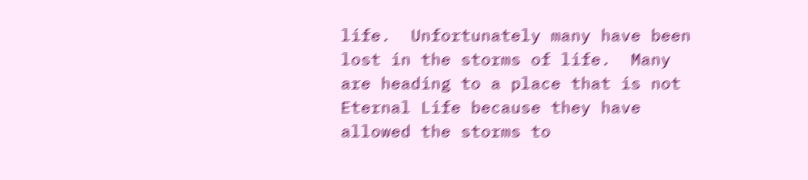life.  Unfortunately many have been lost in the storms of life.  Many are heading to a place that is not Eternal Life because they have allowed the storms to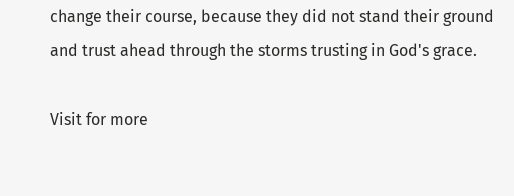change their course, because they did not stand their ground and trust ahead through the storms trusting in God's grace.

Visit for more